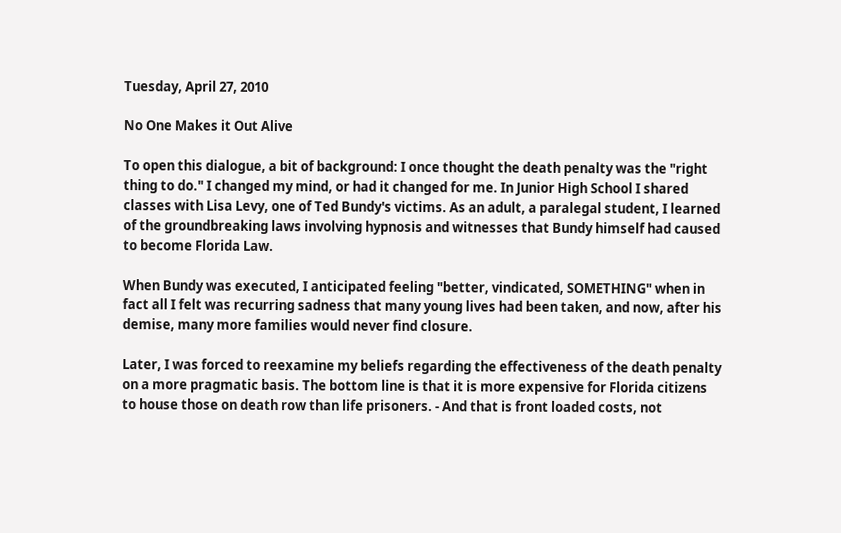Tuesday, April 27, 2010

No One Makes it Out Alive

To open this dialogue, a bit of background: I once thought the death penalty was the "right thing to do." I changed my mind, or had it changed for me. In Junior High School I shared classes with Lisa Levy, one of Ted Bundy's victims. As an adult, a paralegal student, I learned of the groundbreaking laws involving hypnosis and witnesses that Bundy himself had caused to become Florida Law.

When Bundy was executed, I anticipated feeling "better, vindicated, SOMETHING" when in fact all I felt was recurring sadness that many young lives had been taken, and now, after his demise, many more families would never find closure.

Later, I was forced to reexamine my beliefs regarding the effectiveness of the death penalty on a more pragmatic basis. The bottom line is that it is more expensive for Florida citizens to house those on death row than life prisoners. - And that is front loaded costs, not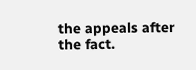the appeals after the fact.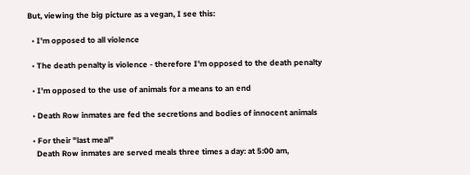But, viewing the big picture as a vegan, I see this:

  • I'm opposed to all violence

  • The death penalty is violence - therefore I'm opposed to the death penalty

  • I'm opposed to the use of animals for a means to an end

  • Death Row inmates are fed the secretions and bodies of innocent animals

  • For their "last meal"
    Death Row inmates are served meals three times a day: at 5:00 am,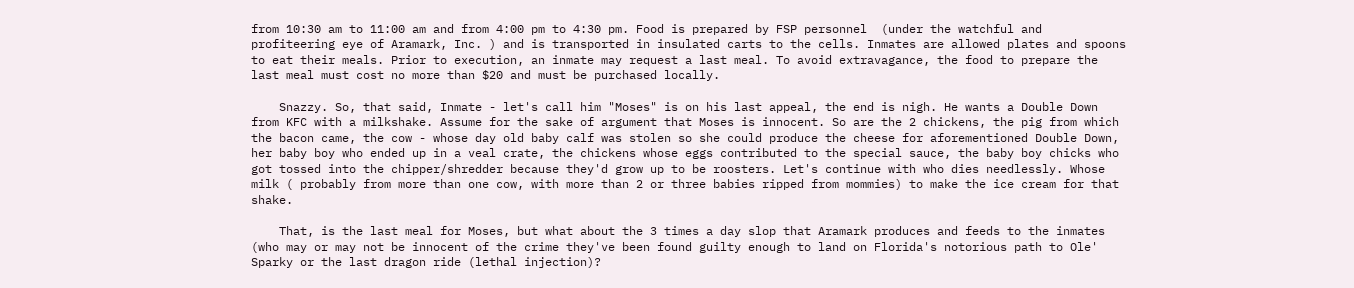from 10:30 am to 11:00 am and from 4:00 pm to 4:30 pm. Food is prepared by FSP personnel  (under the watchful and profiteering eye of Aramark, Inc. ) and is transported in insulated carts to the cells. Inmates are allowed plates and spoons to eat their meals. Prior to execution, an inmate may request a last meal. To avoid extravagance, the food to prepare the last meal must cost no more than $20 and must be purchased locally.

    Snazzy. So, that said, Inmate - let's call him "Moses" is on his last appeal, the end is nigh. He wants a Double Down from KFC with a milkshake. Assume for the sake of argument that Moses is innocent. So are the 2 chickens, the pig from which the bacon came, the cow - whose day old baby calf was stolen so she could produce the cheese for aforementioned Double Down, her baby boy who ended up in a veal crate, the chickens whose eggs contributed to the special sauce, the baby boy chicks who got tossed into the chipper/shredder because they'd grow up to be roosters. Let's continue with who dies needlessly. Whose milk ( probably from more than one cow, with more than 2 or three babies ripped from mommies) to make the ice cream for that shake.

    That, is the last meal for Moses, but what about the 3 times a day slop that Aramark produces and feeds to the inmates (who may or may not be innocent of the crime they've been found guilty enough to land on Florida's notorious path to Ole' Sparky or the last dragon ride (lethal injection)?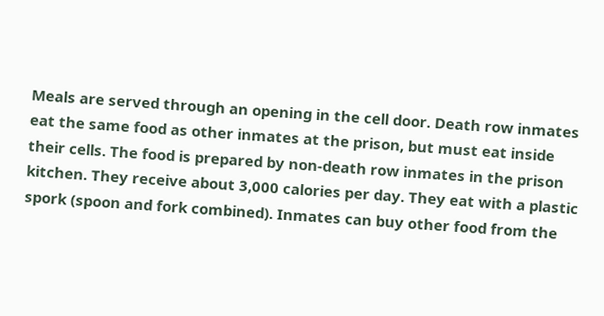Meals are served through an opening in the cell door. Death row inmates eat the same food as other inmates at the prison, but must eat inside their cells. The food is prepared by non-death row inmates in the prison kitchen. They receive about 3,000 calories per day. They eat with a plastic spork (spoon and fork combined). Inmates can buy other food from the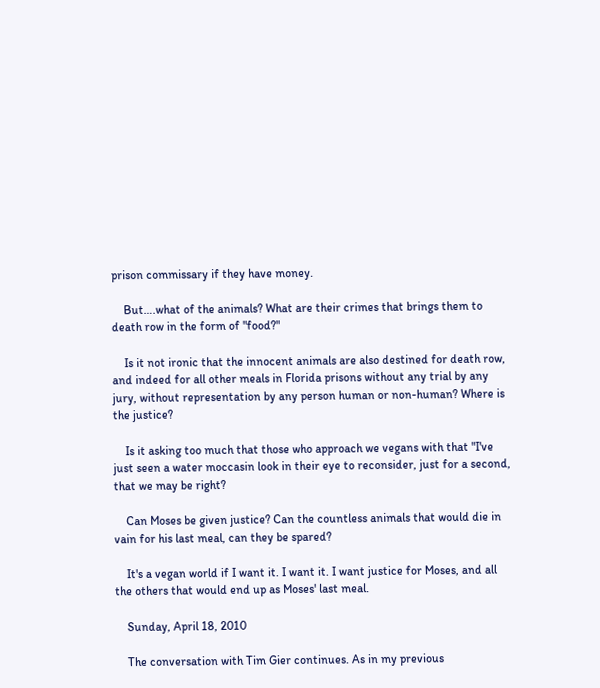prison commissary if they have money.

    But….what of the animals? What are their crimes that brings them to death row in the form of "food?"

    Is it not ironic that the innocent animals are also destined for death row, and indeed for all other meals in Florida prisons without any trial by any jury, without representation by any person human or non-human? Where is the justice?

    Is it asking too much that those who approach we vegans with that "I've just seen a water moccasin look in their eye to reconsider, just for a second, that we may be right?

    Can Moses be given justice? Can the countless animals that would die in vain for his last meal, can they be spared?

    It's a vegan world if I want it. I want it. I want justice for Moses, and all the others that would end up as Moses' last meal.

    Sunday, April 18, 2010

    The conversation with Tim Gier continues. As in my previous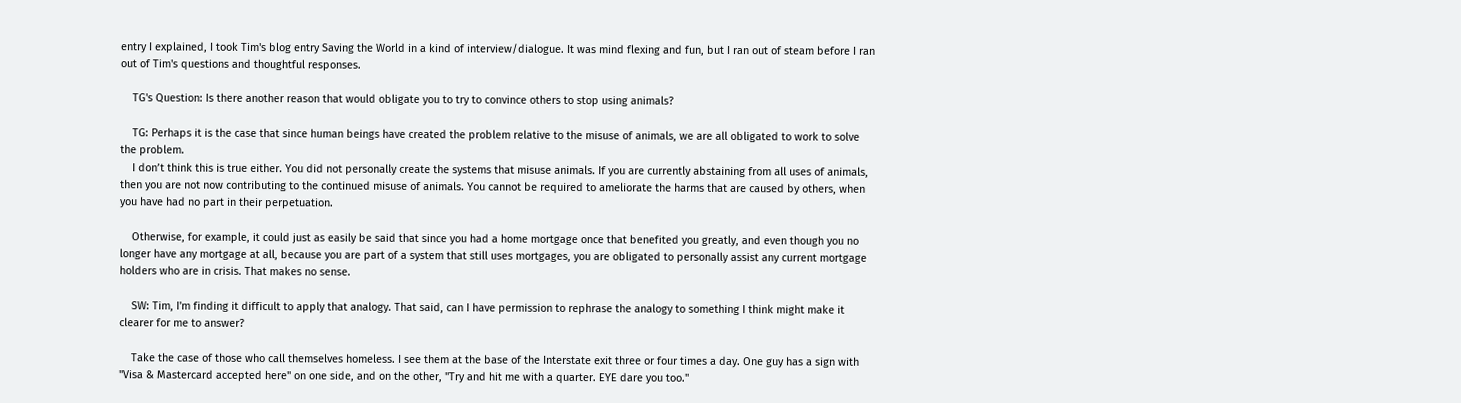entry I explained, I took Tim's blog entry Saving the World in a kind of interview/dialogue. It was mind flexing and fun, but I ran out of steam before I ran out of Tim's questions and thoughtful responses.

    TG's Question: Is there another reason that would obligate you to try to convince others to stop using animals?

    TG: Perhaps it is the case that since human beings have created the problem relative to the misuse of animals, we are all obligated to work to solve the problem.
    I don’t think this is true either. You did not personally create the systems that misuse animals. If you are currently abstaining from all uses of animals, then you are not now contributing to the continued misuse of animals. You cannot be required to ameliorate the harms that are caused by others, when you have had no part in their perpetuation.

    Otherwise, for example, it could just as easily be said that since you had a home mortgage once that benefited you greatly, and even though you no longer have any mortgage at all, because you are part of a system that still uses mortgages, you are obligated to personally assist any current mortgage holders who are in crisis. That makes no sense.

    SW: Tim, I'm finding it difficult to apply that analogy. That said, can I have permission to rephrase the analogy to something I think might make it clearer for me to answer?

    Take the case of those who call themselves homeless. I see them at the base of the Interstate exit three or four times a day. One guy has a sign with "Visa & Mastercard accepted here" on one side, and on the other, "Try and hit me with a quarter. EYE dare you too."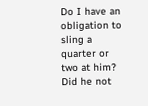Do I have an obligation to sling a quarter or two at him? Did he not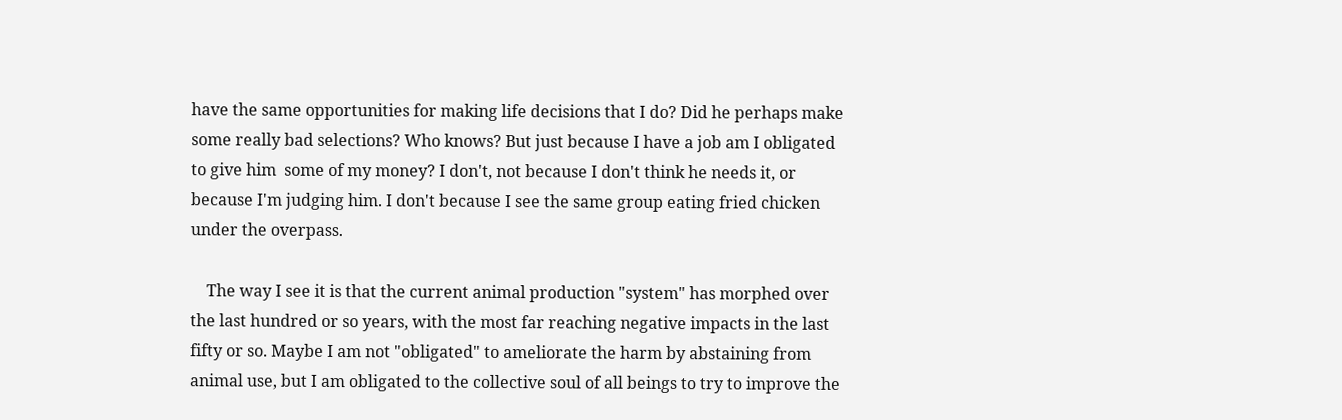have the same opportunities for making life decisions that I do? Did he perhaps make some really bad selections? Who knows? But just because I have a job am I obligated to give him  some of my money? I don't, not because I don't think he needs it, or because I'm judging him. I don't because I see the same group eating fried chicken under the overpass.

    The way I see it is that the current animal production "system" has morphed over the last hundred or so years, with the most far reaching negative impacts in the last fifty or so. Maybe I am not "obligated" to ameliorate the harm by abstaining from animal use, but I am obligated to the collective soul of all beings to try to improve the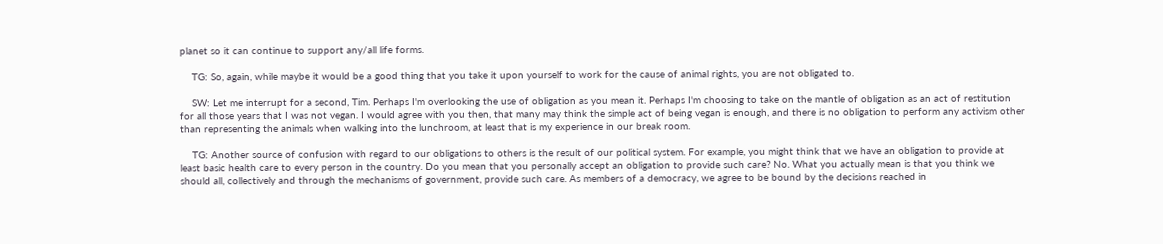planet so it can continue to support any/all life forms.

    TG: So, again, while maybe it would be a good thing that you take it upon yourself to work for the cause of animal rights, you are not obligated to.

    SW: Let me interrupt for a second, Tim. Perhaps I'm overlooking the use of obligation as you mean it. Perhaps I'm choosing to take on the mantle of obligation as an act of restitution for all those years that I was not vegan. I would agree with you then, that many may think the simple act of being vegan is enough, and there is no obligation to perform any activism other than representing the animals when walking into the lunchroom, at least that is my experience in our break room.

    TG: Another source of confusion with regard to our obligations to others is the result of our political system. For example, you might think that we have an obligation to provide at least basic health care to every person in the country. Do you mean that you personally accept an obligation to provide such care? No. What you actually mean is that you think we should all, collectively and through the mechanisms of government, provide such care. As members of a democracy, we agree to be bound by the decisions reached in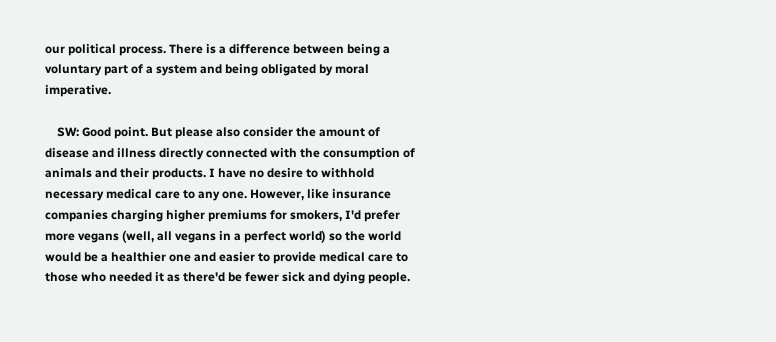our political process. There is a difference between being a voluntary part of a system and being obligated by moral imperative.

    SW: Good point. But please also consider the amount of disease and illness directly connected with the consumption of animals and their products. I have no desire to withhold necessary medical care to any one. However, like insurance companies charging higher premiums for smokers, I'd prefer more vegans (well, all vegans in a perfect world) so the world would be a healthier one and easier to provide medical care to those who needed it as there'd be fewer sick and dying people.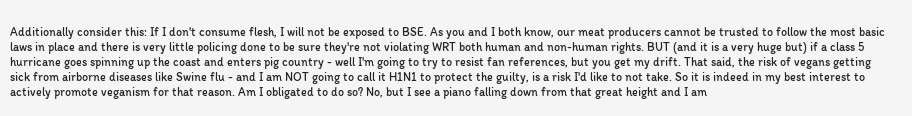Additionally consider this: If I don't consume flesh, I will not be exposed to BSE. As you and I both know, our meat producers cannot be trusted to follow the most basic laws in place and there is very little policing done to be sure they're not violating WRT both human and non-human rights. BUT (and it is a very huge but) if a class 5 hurricane goes spinning up the coast and enters pig country - well I'm going to try to resist fan references, but you get my drift. That said, the risk of vegans getting sick from airborne diseases like Swine flu - and I am NOT going to call it H1N1 to protect the guilty, is a risk I'd like to not take. So it is indeed in my best interest to actively promote veganism for that reason. Am I obligated to do so? No, but I see a piano falling down from that great height and I am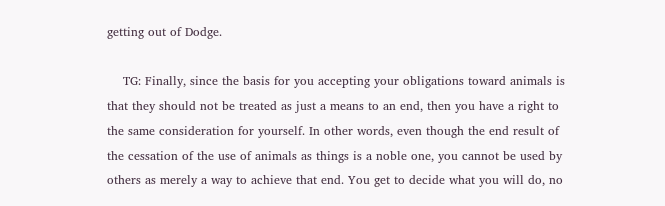getting out of Dodge.

    TG: Finally, since the basis for you accepting your obligations toward animals is that they should not be treated as just a means to an end, then you have a right to the same consideration for yourself. In other words, even though the end result of the cessation of the use of animals as things is a noble one, you cannot be used by others as merely a way to achieve that end. You get to decide what you will do, no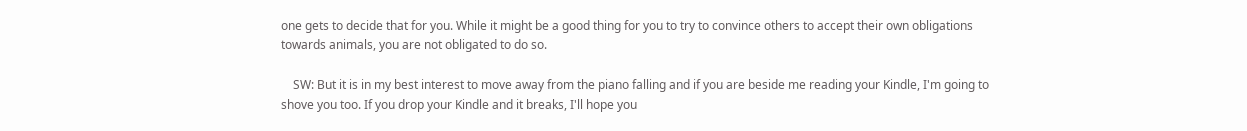one gets to decide that for you. While it might be a good thing for you to try to convince others to accept their own obligations towards animals, you are not obligated to do so.

    SW: But it is in my best interest to move away from the piano falling and if you are beside me reading your Kindle, I'm going to shove you too. If you drop your Kindle and it breaks, I'll hope you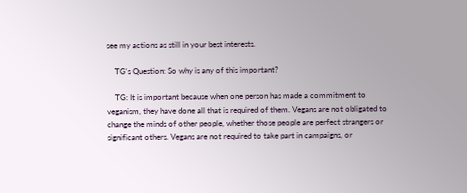see my actions as still in your best interests.

    TG's Question: So why is any of this important?

    TG: It is important because when one person has made a commitment to veganism, they have done all that is required of them. Vegans are not obligated to change the minds of other people, whether those people are perfect strangers or significant others. Vegans are not required to take part in campaigns, or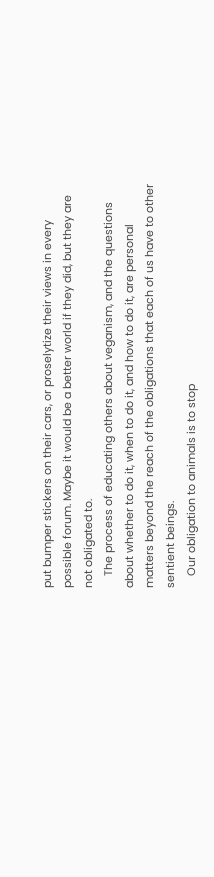put bumper stickers on their cars, or proselytize their views in every possible forum. Maybe it would be a better world if they did, but they are not obligated to.
    The process of educating others about veganism, and the questions about whether to do it, when to do it, and how to do it, are personal matters beyond the reach of the obligations that each of us have to other sentient beings.
    Our obligation to animals is to stop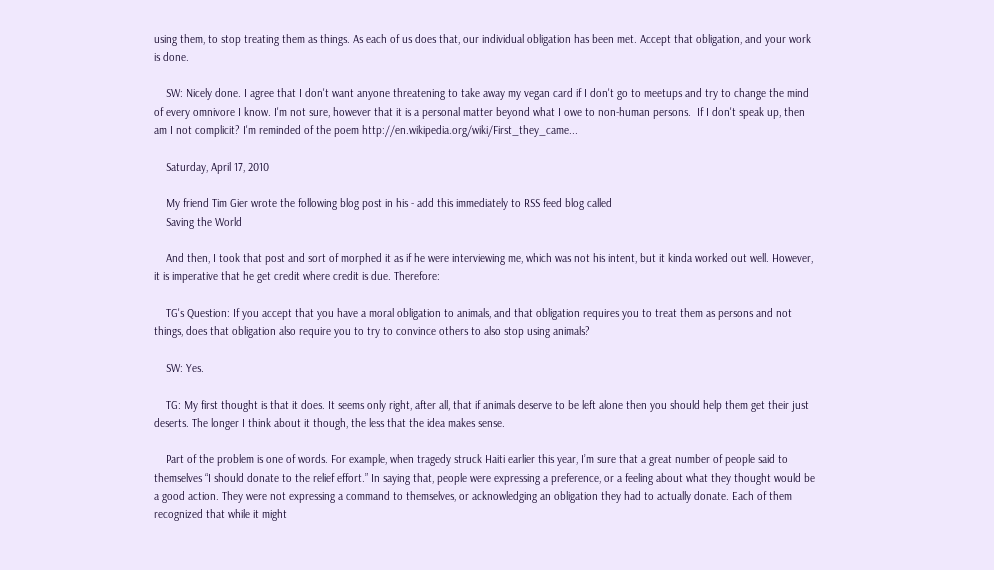using them, to stop treating them as things. As each of us does that, our individual obligation has been met. Accept that obligation, and your work is done.

    SW: Nicely done. I agree that I don't want anyone threatening to take away my vegan card if I don't go to meetups and try to change the mind of every omnivore I know. I'm not sure, however that it is a personal matter beyond what I owe to non-human persons.  If I don't speak up, then am I not complicit? I'm reminded of the poem http://en.wikipedia.org/wiki/First_they_came...

    Saturday, April 17, 2010

    My friend Tim Gier wrote the following blog post in his - add this immediately to RSS feed blog called
    Saving the World

    And then, I took that post and sort of morphed it as if he were interviewing me, which was not his intent, but it kinda worked out well. However, it is imperative that he get credit where credit is due. Therefore:

    TG's Question: If you accept that you have a moral obligation to animals, and that obligation requires you to treat them as persons and not things, does that obligation also require you to try to convince others to also stop using animals?

    SW: Yes.

    TG: My first thought is that it does. It seems only right, after all, that if animals deserve to be left alone then you should help them get their just deserts. The longer I think about it though, the less that the idea makes sense.

    Part of the problem is one of words. For example, when tragedy struck Haiti earlier this year, I’m sure that a great number of people said to themselves “I should donate to the relief effort.” In saying that, people were expressing a preference, or a feeling about what they thought would be a good action. They were not expressing a command to themselves, or acknowledging an obligation they had to actually donate. Each of them recognized that while it might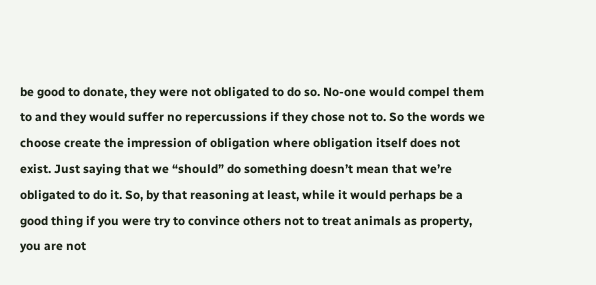be good to donate, they were not obligated to do so. No-one would compel them to and they would suffer no repercussions if they chose not to. So the words we choose create the impression of obligation where obligation itself does not exist. Just saying that we “should” do something doesn’t mean that we’re obligated to do it. So, by that reasoning at least, while it would perhaps be a good thing if you were try to convince others not to treat animals as property, you are not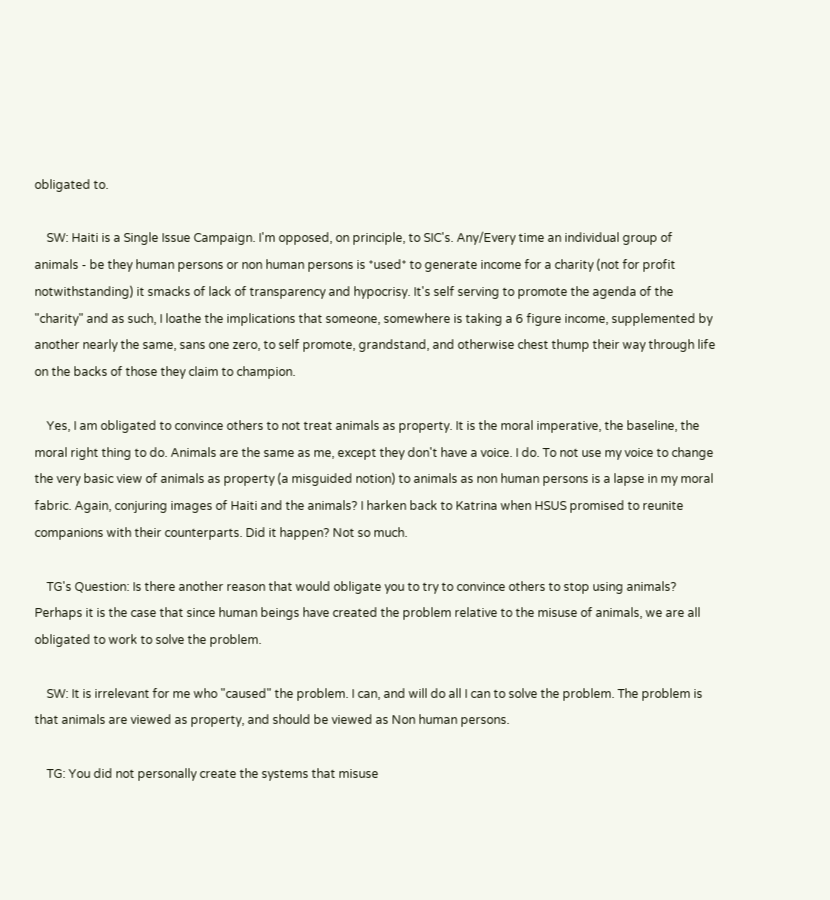obligated to.

    SW: Haiti is a Single Issue Campaign. I'm opposed, on principle, to SIC's. Any/Every time an individual group of animals - be they human persons or non human persons is *used* to generate income for a charity (not for profit notwithstanding) it smacks of lack of transparency and hypocrisy. It's self serving to promote the agenda of the "charity" and as such, I loathe the implications that someone, somewhere is taking a 6 figure income, supplemented by another nearly the same, sans one zero, to self promote, grandstand, and otherwise chest thump their way through life on the backs of those they claim to champion.

    Yes, I am obligated to convince others to not treat animals as property. It is the moral imperative, the baseline, the moral right thing to do. Animals are the same as me, except they don't have a voice. I do. To not use my voice to change the very basic view of animals as property (a misguided notion) to animals as non human persons is a lapse in my moral fabric. Again, conjuring images of Haiti and the animals? I harken back to Katrina when HSUS promised to reunite companions with their counterparts. Did it happen? Not so much.

    TG's Question: Is there another reason that would obligate you to try to convince others to stop using animals? Perhaps it is the case that since human beings have created the problem relative to the misuse of animals, we are all obligated to work to solve the problem.

    SW: It is irrelevant for me who "caused" the problem. I can, and will do all I can to solve the problem. The problem is that animals are viewed as property, and should be viewed as Non human persons.

    TG: You did not personally create the systems that misuse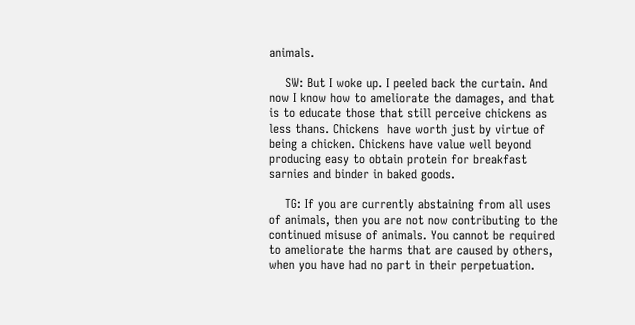animals.

    SW: But I woke up. I peeled back the curtain. And now I know how to ameliorate the damages, and that is to educate those that still perceive chickens as less thans. Chickens  have worth just by virtue of being a chicken. Chickens have value well beyond producing easy to obtain protein for breakfast sarnies and binder in baked goods.

    TG: If you are currently abstaining from all uses of animals, then you are not now contributing to the continued misuse of animals. You cannot be required to ameliorate the harms that are caused by others, when you have had no part in their perpetuation.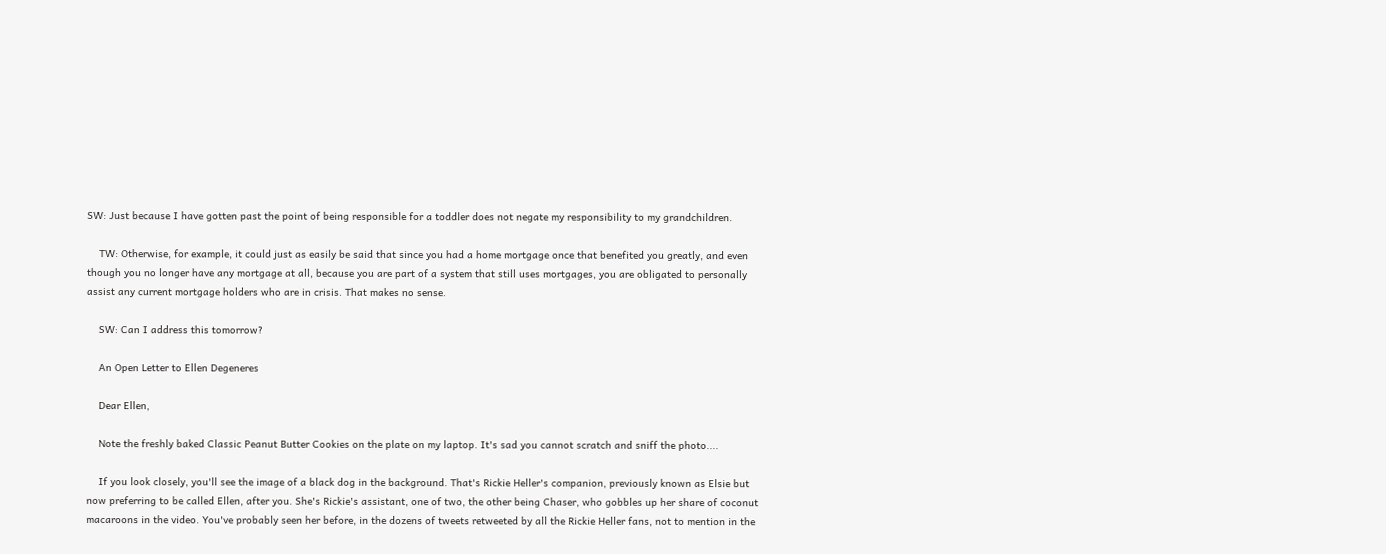SW: Just because I have gotten past the point of being responsible for a toddler does not negate my responsibility to my grandchildren.

    TW: Otherwise, for example, it could just as easily be said that since you had a home mortgage once that benefited you greatly, and even though you no longer have any mortgage at all, because you are part of a system that still uses mortgages, you are obligated to personally assist any current mortgage holders who are in crisis. That makes no sense.

    SW: Can I address this tomorrow?

    An Open Letter to Ellen Degeneres

    Dear Ellen,

    Note the freshly baked Classic Peanut Butter Cookies on the plate on my laptop. It's sad you cannot scratch and sniff the photo....

    If you look closely, you'll see the image of a black dog in the background. That's Rickie Heller's companion, previously known as Elsie but now preferring to be called Ellen, after you. She's Rickie's assistant, one of two, the other being Chaser, who gobbles up her share of coconut macaroons in the video. You've probably seen her before, in the dozens of tweets retweeted by all the Rickie Heller fans, not to mention in the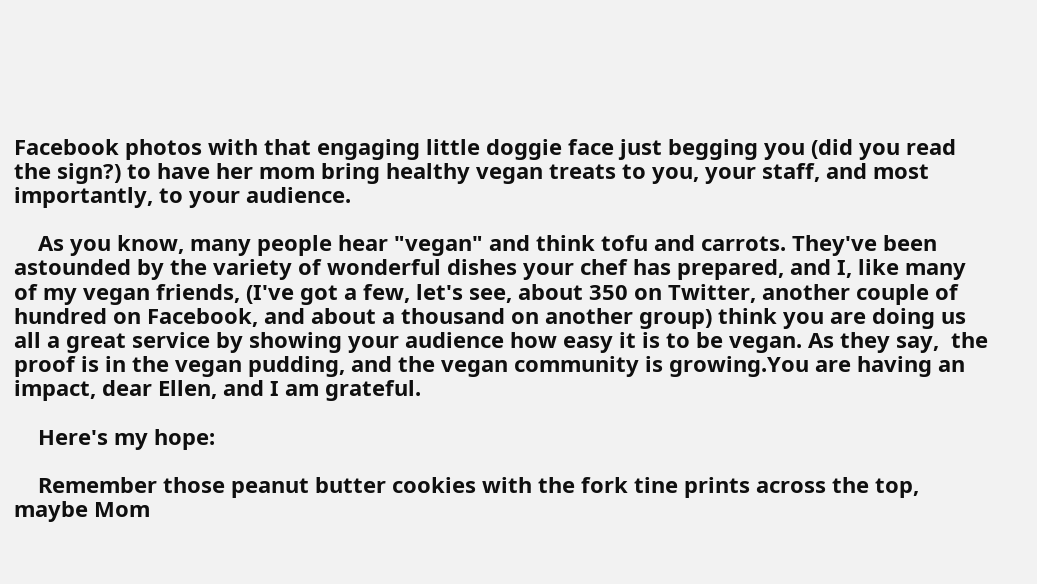Facebook photos with that engaging little doggie face just begging you (did you read the sign?) to have her mom bring healthy vegan treats to you, your staff, and most importantly, to your audience.

    As you know, many people hear "vegan" and think tofu and carrots. They've been astounded by the variety of wonderful dishes your chef has prepared, and I, like many of my vegan friends, (I've got a few, let's see, about 350 on Twitter, another couple of hundred on Facebook, and about a thousand on another group) think you are doing us all a great service by showing your audience how easy it is to be vegan. As they say,  the proof is in the vegan pudding, and the vegan community is growing.You are having an impact, dear Ellen, and I am grateful.

    Here's my hope:

    Remember those peanut butter cookies with the fork tine prints across the top, maybe Mom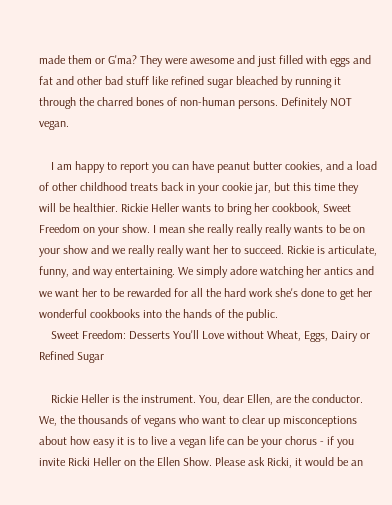made them or G'ma? They were awesome and just filled with eggs and fat and other bad stuff like refined sugar bleached by running it through the charred bones of non-human persons. Definitely NOT vegan.

    I am happy to report you can have peanut butter cookies, and a load of other childhood treats back in your cookie jar, but this time they will be healthier. Rickie Heller wants to bring her cookbook, Sweet Freedom on your show. I mean she really really really wants to be on your show and we really really want her to succeed. Rickie is articulate, funny, and way entertaining. We simply adore watching her antics and we want her to be rewarded for all the hard work she's done to get her wonderful cookbooks into the hands of the public.
    Sweet Freedom: Desserts You'll Love without Wheat, Eggs, Dairy or Refined Sugar

    Rickie Heller is the instrument. You, dear Ellen, are the conductor. We, the thousands of vegans who want to clear up misconceptions about how easy it is to live a vegan life can be your chorus - if you invite Ricki Heller on the Ellen Show. Please ask Ricki, it would be an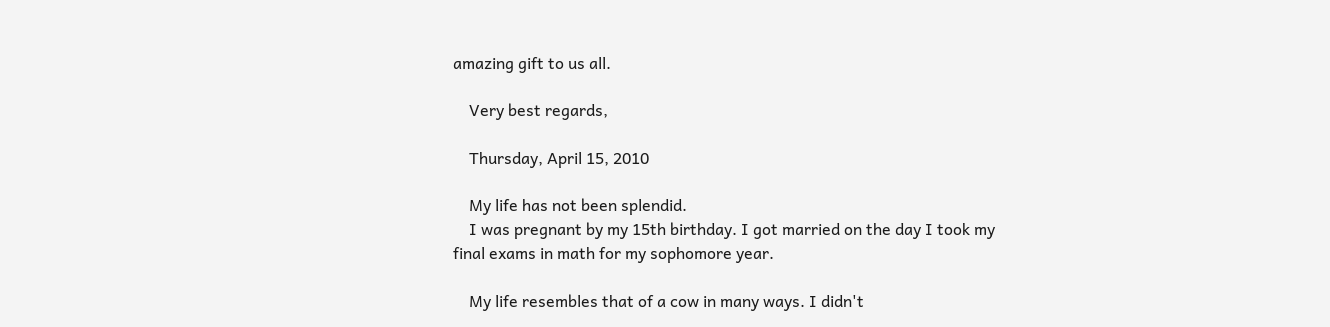amazing gift to us all.

    Very best regards,

    Thursday, April 15, 2010

    My life has not been splendid.
    I was pregnant by my 15th birthday. I got married on the day I took my final exams in math for my sophomore year.

    My life resembles that of a cow in many ways. I didn't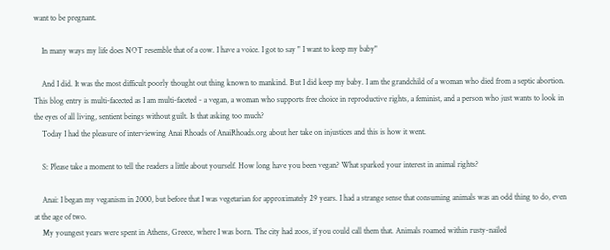want to be pregnant.

    In many ways my life does NOT resemble that of a cow. I have a voice. I got to say " I want to keep my baby"

    And I did. It was the most difficult poorly thought out thing known to mankind. But I did keep my baby. I am the grandchild of a woman who died from a septic abortion. This blog entry is multi-facected as I am multi-faceted - a vegan, a woman who supports free choice in reproductive rights, a feminist, and a person who just wants to look in the eyes of all living, sentient beings without guilt. Is that asking too much?
    Today I had the pleasure of interviewing Anai Rhoads of AnaiRhoads.org about her take on injustices and this is how it went.

    S: Please take a moment to tell the readers a little about yourself. How long have you been vegan? What sparked your interest in animal rights?

    Anai: I began my veganism in 2000, but before that I was vegetarian for approximately 29 years. I had a strange sense that consuming animals was an odd thing to do, even at the age of two.
    My youngest years were spent in Athens, Greece, where I was born. The city had zoos, if you could call them that. Animals roamed within rusty-nailed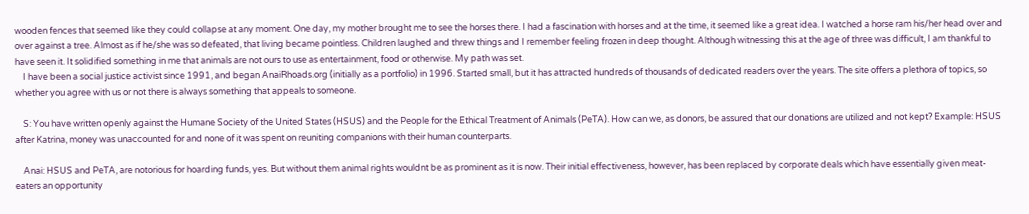wooden fences that seemed like they could collapse at any moment. One day, my mother brought me to see the horses there. I had a fascination with horses and at the time, it seemed like a great idea. I watched a horse ram his/her head over and over against a tree. Almost as if he/she was so defeated, that living became pointless. Children laughed and threw things and I remember feeling frozen in deep thought. Although witnessing this at the age of three was difficult, I am thankful to have seen it. It solidified something in me that animals are not ours to use as entertainment, food or otherwise. My path was set.
    I have been a social justice activist since 1991, and began AnaiRhoads.org (initially as a portfolio) in 1996. Started small, but it has attracted hundreds of thousands of dedicated readers over the years. The site offers a plethora of topics, so whether you agree with us or not there is always something that appeals to someone.

    S: You have written openly against the Humane Society of the United States (HSUS) and the People for the Ethical Treatment of Animals (PeTA). How can we, as donors, be assured that our donations are utilized and not kept? Example: HSUS after Katrina, money was unaccounted for and none of it was spent on reuniting companions with their human counterparts.

    Anai: HSUS and PeTA, are notorious for hoarding funds, yes. But without them animal rights wouldnt be as prominent as it is now. Their initial effectiveness, however, has been replaced by corporate deals which have essentially given meat-eaters an opportunity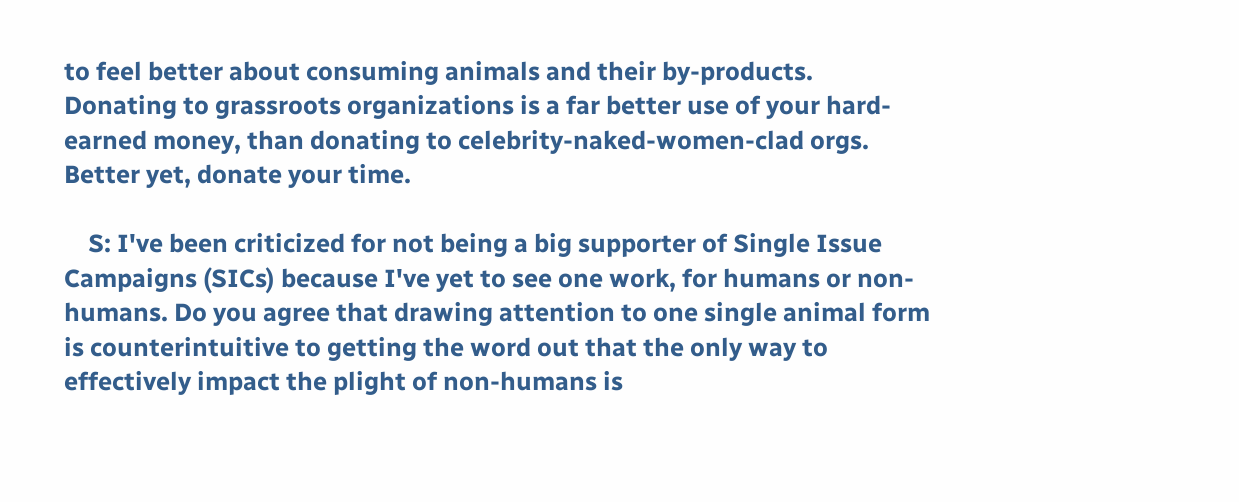to feel better about consuming animals and their by-products. Donating to grassroots organizations is a far better use of your hard-earned money, than donating to celebrity-naked-women-clad orgs. Better yet, donate your time.

    S: I've been criticized for not being a big supporter of Single Issue Campaigns (SICs) because I've yet to see one work, for humans or non-humans. Do you agree that drawing attention to one single animal form is counterintuitive to getting the word out that the only way to effectively impact the plight of non-humans is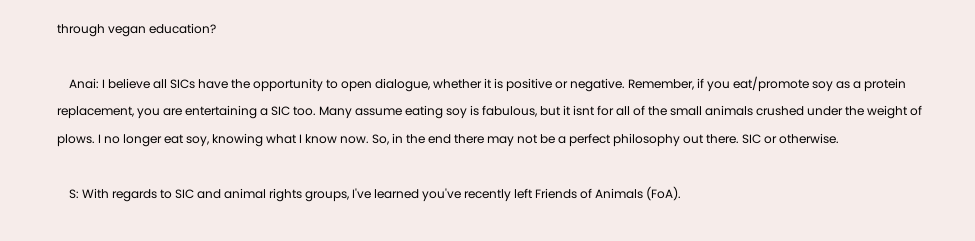through vegan education?

    Anai: I believe all SICs have the opportunity to open dialogue, whether it is positive or negative. Remember, if you eat/promote soy as a protein replacement, you are entertaining a SIC too. Many assume eating soy is fabulous, but it isnt for all of the small animals crushed under the weight of plows. I no longer eat soy, knowing what I know now. So, in the end there may not be a perfect philosophy out there. SIC or otherwise.

    S: With regards to SIC and animal rights groups, I've learned you've recently left Friends of Animals (FoA).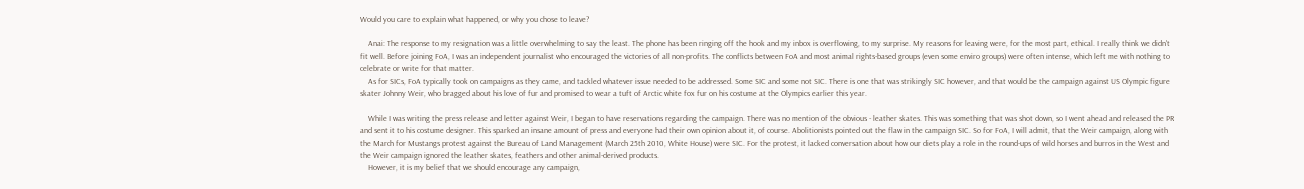Would you care to explain what happened, or why you chose to leave?

    Anai: The response to my resignation was a little overwhelming to say the least. The phone has been ringing off the hook and my inbox is overflowing, to my surprise. My reasons for leaving were, for the most part, ethical. I really think we didn't fit well. Before joining FoA, I was an independent journalist who encouraged the victories of all non-profits. The conflicts between FoA and most animal rights-based groups (even some enviro groups) were often intense, which left me with nothing to celebrate or write for that matter.
    As for SICs, FoA typically took on campaigns as they came, and tackled whatever issue needed to be addressed. Some SIC and some not SIC. There is one that was strikingly SIC however, and that would be the campaign against US Olympic figure skater Johnny Weir, who bragged about his love of fur and promised to wear a tuft of Arctic white fox fur on his costume at the Olympics earlier this year.

    While I was writing the press release and letter against Weir, I began to have reservations regarding the campaign. There was no mention of the obvious - leather skates. This was something that was shot down, so I went ahead and released the PR and sent it to his costume designer. This sparked an insane amount of press and everyone had their own opinion about it, of course. Abolitionists pointed out the flaw in the campaign SIC. So for FoA, I will admit, that the Weir campaign, along with the March for Mustangs protest against the Bureau of Land Management (March 25th 2010, White House) were SIC. For the protest, it lacked conversation about how our diets play a role in the round-ups of wild horses and burros in the West and the Weir campaign ignored the leather skates, feathers and other animal-derived products.
    However, it is my belief that we should encourage any campaign,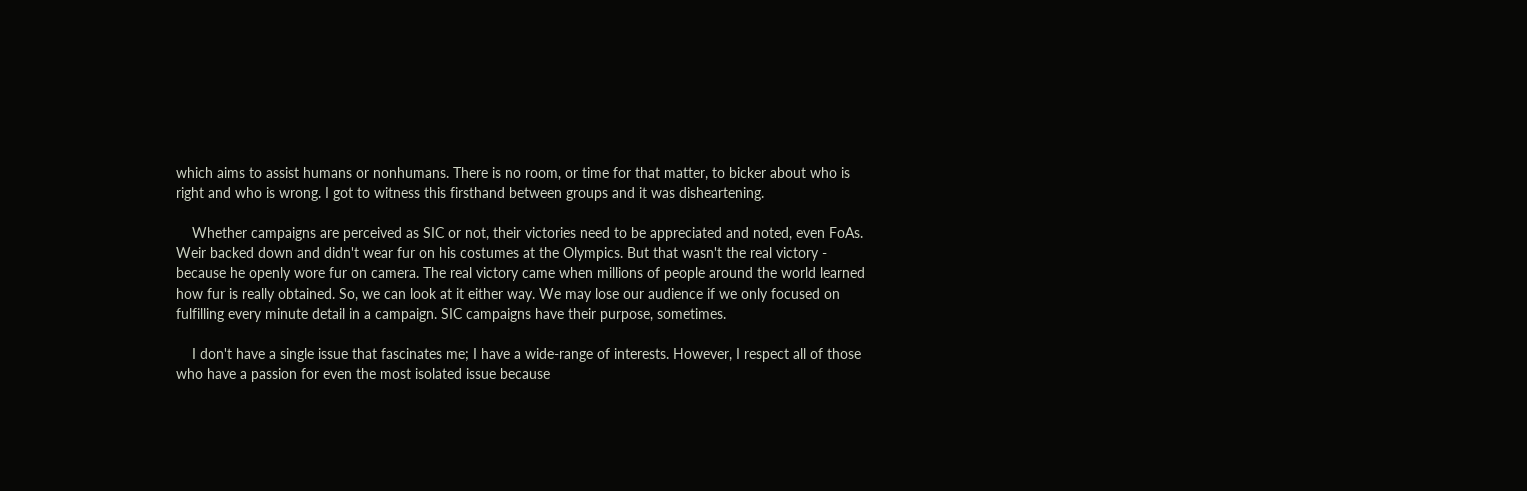which aims to assist humans or nonhumans. There is no room, or time for that matter, to bicker about who is right and who is wrong. I got to witness this firsthand between groups and it was disheartening.

    Whether campaigns are perceived as SIC or not, their victories need to be appreciated and noted, even FoAs. Weir backed down and didn't wear fur on his costumes at the Olympics. But that wasn't the real victory - because he openly wore fur on camera. The real victory came when millions of people around the world learned how fur is really obtained. So, we can look at it either way. We may lose our audience if we only focused on fulfilling every minute detail in a campaign. SIC campaigns have their purpose, sometimes.

    I don't have a single issue that fascinates me; I have a wide-range of interests. However, I respect all of those who have a passion for even the most isolated issue because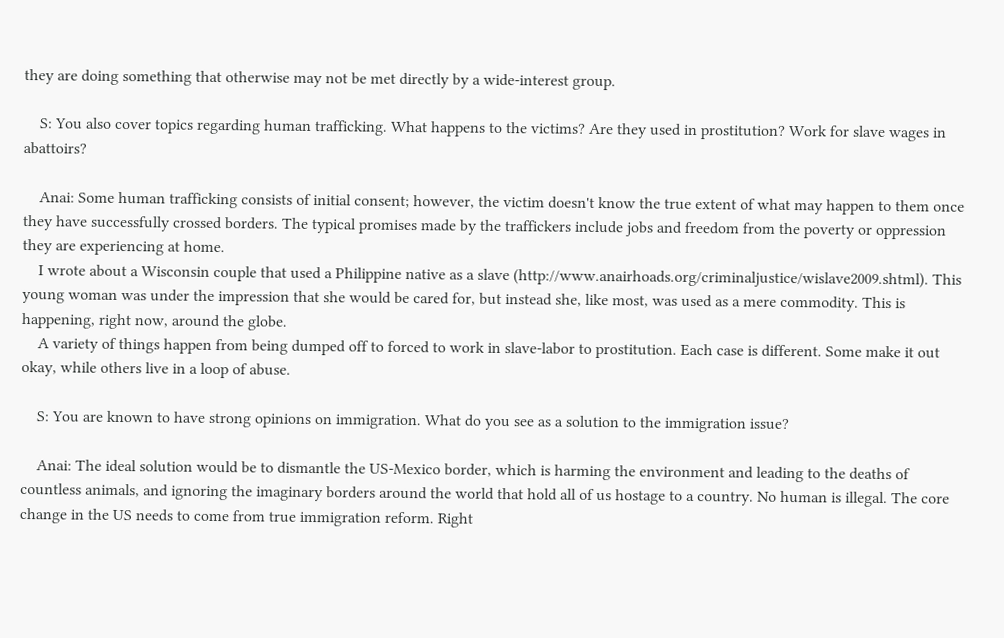they are doing something that otherwise may not be met directly by a wide-interest group.

    S: You also cover topics regarding human trafficking. What happens to the victims? Are they used in prostitution? Work for slave wages in abattoirs?

    Anai: Some human trafficking consists of initial consent; however, the victim doesn't know the true extent of what may happen to them once they have successfully crossed borders. The typical promises made by the traffickers include jobs and freedom from the poverty or oppression they are experiencing at home.
    I wrote about a Wisconsin couple that used a Philippine native as a slave (http://www.anairhoads.org/criminaljustice/wislave2009.shtml). This young woman was under the impression that she would be cared for, but instead she, like most, was used as a mere commodity. This is happening, right now, around the globe.
    A variety of things happen from being dumped off to forced to work in slave-labor to prostitution. Each case is different. Some make it out okay, while others live in a loop of abuse.

    S: You are known to have strong opinions on immigration. What do you see as a solution to the immigration issue?

    Anai: The ideal solution would be to dismantle the US-Mexico border, which is harming the environment and leading to the deaths of countless animals, and ignoring the imaginary borders around the world that hold all of us hostage to a country. No human is illegal. The core change in the US needs to come from true immigration reform. Right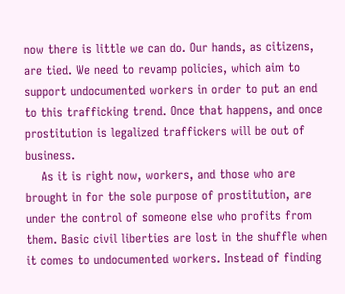now there is little we can do. Our hands, as citizens, are tied. We need to revamp policies, which aim to support undocumented workers in order to put an end to this trafficking trend. Once that happens, and once prostitution is legalized traffickers will be out of business.
    As it is right now, workers, and those who are brought in for the sole purpose of prostitution, are under the control of someone else who profits from them. Basic civil liberties are lost in the shuffle when it comes to undocumented workers. Instead of finding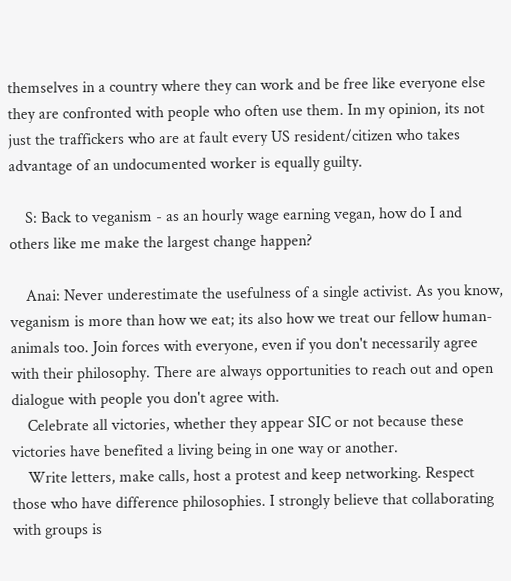themselves in a country where they can work and be free like everyone else they are confronted with people who often use them. In my opinion, its not just the traffickers who are at fault every US resident/citizen who takes advantage of an undocumented worker is equally guilty.

    S: Back to veganism - as an hourly wage earning vegan, how do I and others like me make the largest change happen?

    Anai: Never underestimate the usefulness of a single activist. As you know, veganism is more than how we eat; its also how we treat our fellow human-animals too. Join forces with everyone, even if you don't necessarily agree with their philosophy. There are always opportunities to reach out and open dialogue with people you don't agree with.
    Celebrate all victories, whether they appear SIC or not because these victories have benefited a living being in one way or another.
    Write letters, make calls, host a protest and keep networking. Respect those who have difference philosophies. I strongly believe that collaborating with groups is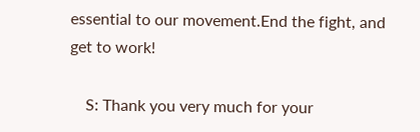essential to our movement.End the fight, and get to work!

    S: Thank you very much for your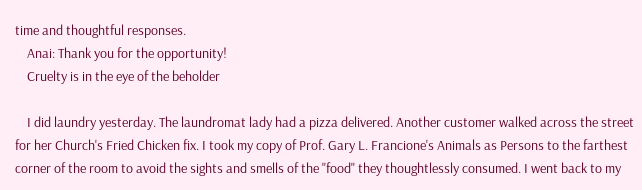time and thoughtful responses.
    Anai: Thank you for the opportunity!
    Cruelty is in the eye of the beholder

    I did laundry yesterday. The laundromat lady had a pizza delivered. Another customer walked across the street for her Church's Fried Chicken fix. I took my copy of Prof. Gary L. Francione's Animals as Persons to the farthest corner of the room to avoid the sights and smells of the "food" they thoughtlessly consumed. I went back to my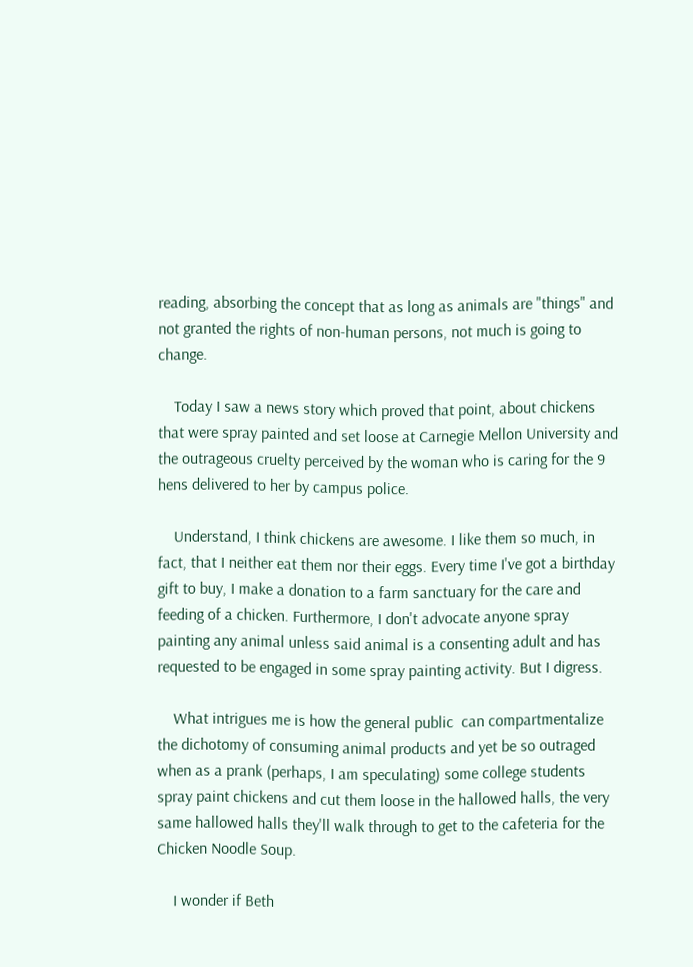reading, absorbing the concept that as long as animals are "things" and not granted the rights of non-human persons, not much is going to change.

    Today I saw a news story which proved that point, about chickens that were spray painted and set loose at Carnegie Mellon University and the outrageous cruelty perceived by the woman who is caring for the 9 hens delivered to her by campus police.

    Understand, I think chickens are awesome. I like them so much, in fact, that I neither eat them nor their eggs. Every time I've got a birthday gift to buy, I make a donation to a farm sanctuary for the care and feeding of a chicken. Furthermore, I don't advocate anyone spray painting any animal unless said animal is a consenting adult and has requested to be engaged in some spray painting activity. But I digress.

    What intrigues me is how the general public  can compartmentalize the dichotomy of consuming animal products and yet be so outraged when as a prank (perhaps, I am speculating) some college students spray paint chickens and cut them loose in the hallowed halls, the very same hallowed halls they'll walk through to get to the cafeteria for the Chicken Noodle Soup.

    I wonder if Beth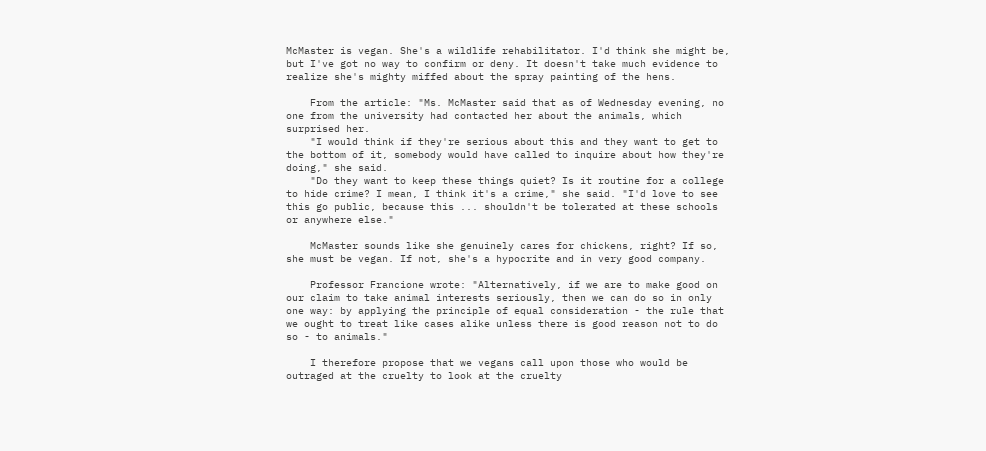McMaster is vegan. She's a wildlife rehabilitator. I'd think she might be, but I've got no way to confirm or deny. It doesn't take much evidence to realize she's mighty miffed about the spray painting of the hens.

    From the article: "Ms. McMaster said that as of Wednesday evening, no one from the university had contacted her about the animals, which surprised her.
    "I would think if they're serious about this and they want to get to the bottom of it, somebody would have called to inquire about how they're doing," she said.
    "Do they want to keep these things quiet? Is it routine for a college to hide crime? I mean, I think it's a crime," she said. "I'd love to see this go public, because this ... shouldn't be tolerated at these schools or anywhere else."

    McMaster sounds like she genuinely cares for chickens, right? If so, she must be vegan. If not, she's a hypocrite and in very good company.

    Professor Francione wrote: "Alternatively, if we are to make good on our claim to take animal interests seriously, then we can do so in only one way: by applying the principle of equal consideration - the rule that we ought to treat like cases alike unless there is good reason not to do so - to animals."

    I therefore propose that we vegans call upon those who would be outraged at the cruelty to look at the cruelty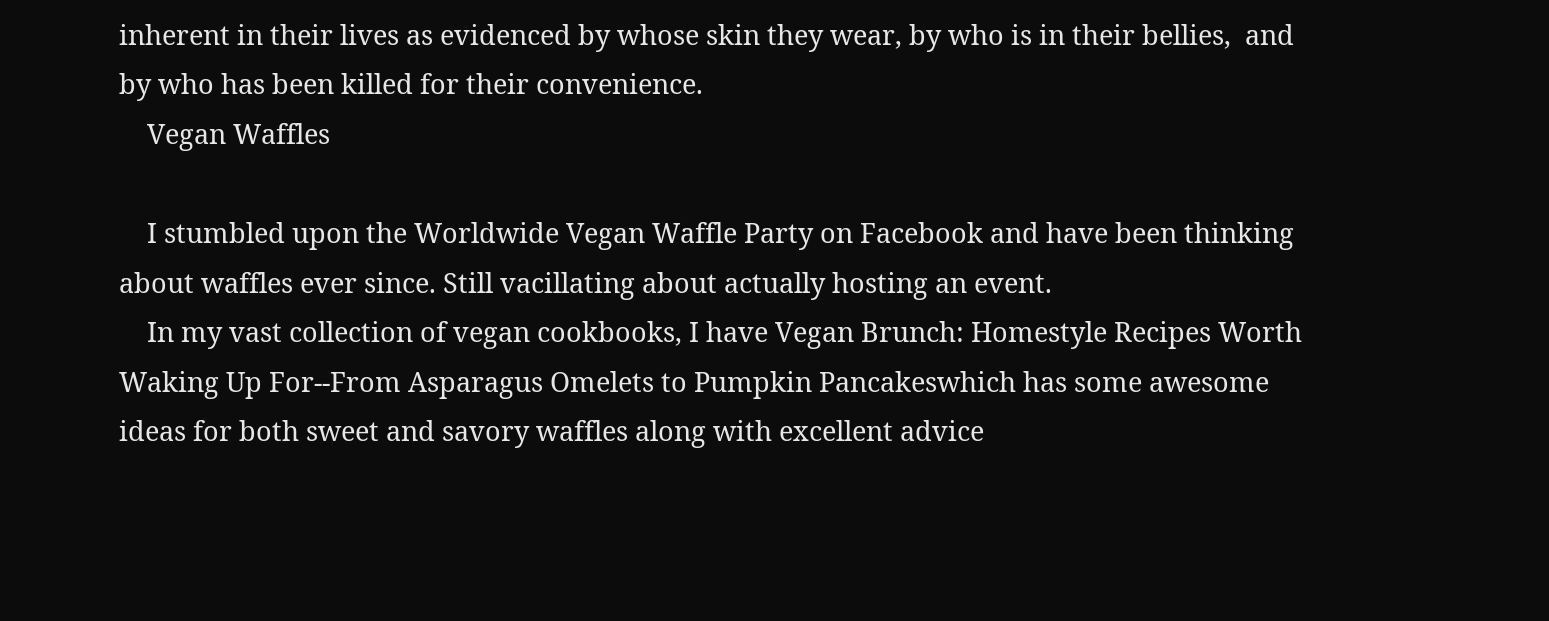inherent in their lives as evidenced by whose skin they wear, by who is in their bellies,  and by who has been killed for their convenience.
    Vegan Waffles

    I stumbled upon the Worldwide Vegan Waffle Party on Facebook and have been thinking about waffles ever since. Still vacillating about actually hosting an event.
    In my vast collection of vegan cookbooks, I have Vegan Brunch: Homestyle Recipes Worth Waking Up For--From Asparagus Omelets to Pumpkin Pancakeswhich has some awesome ideas for both sweet and savory waffles along with excellent advice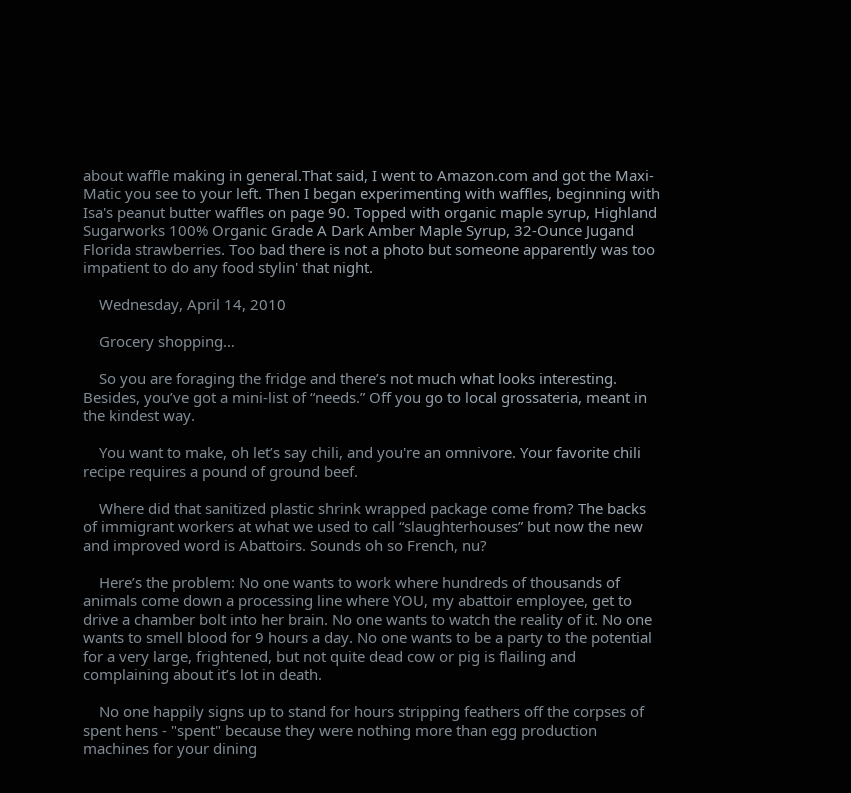about waffle making in general.That said, I went to Amazon.com and got the Maxi-Matic you see to your left. Then I began experimenting with waffles, beginning with Isa's peanut butter waffles on page 90. Topped with organic maple syrup, Highland Sugarworks 100% Organic Grade A Dark Amber Maple Syrup, 32-Ounce Jugand Florida strawberries. Too bad there is not a photo but someone apparently was too impatient to do any food stylin' that night.

    Wednesday, April 14, 2010

    Grocery shopping…

    So you are foraging the fridge and there’s not much what looks interesting. Besides, you’ve got a mini-list of “needs.” Off you go to local grossateria, meant in the kindest way.

    You want to make, oh let’s say chili, and you're an omnivore. Your favorite chili recipe requires a pound of ground beef.

    Where did that sanitized plastic shrink wrapped package come from? The backs of immigrant workers at what we used to call “slaughterhouses” but now the new and improved word is Abattoirs. Sounds oh so French, nu?

    Here’s the problem: No one wants to work where hundreds of thousands of animals come down a processing line where YOU, my abattoir employee, get to drive a chamber bolt into her brain. No one wants to watch the reality of it. No one wants to smell blood for 9 hours a day. No one wants to be a party to the potential for a very large, frightened, but not quite dead cow or pig is flailing and complaining about it’s lot in death.

    No one happily signs up to stand for hours stripping feathers off the corpses of spent hens - "spent" because they were nothing more than egg production machines for your dining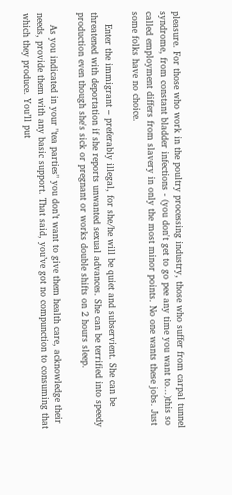pleasure. For those who work in the poultry processing industry, those who suffer from carpal tunnel syndrome, from constant bladder infections - (you don't get to go pee any time you want to...)this so called employment differs from slavery in only the most minor points. No one wants these jobs. Just some folks have no choice.

    Enter the immigrant – preferably illegal, for she/he will be quiet and subservient. She can be threatened with deportation if she reports unwanted sexual advances. She can be terrified into speedy production even though she's sick or pregnant or works double shifts on 2 hours sleep.

    As you indicated in your "tea parties" you don’t want to give them health care, acknowledge their needs, provide them with any basic support. That said, you’ve got no compunction to consuming that which they produce. You’ll put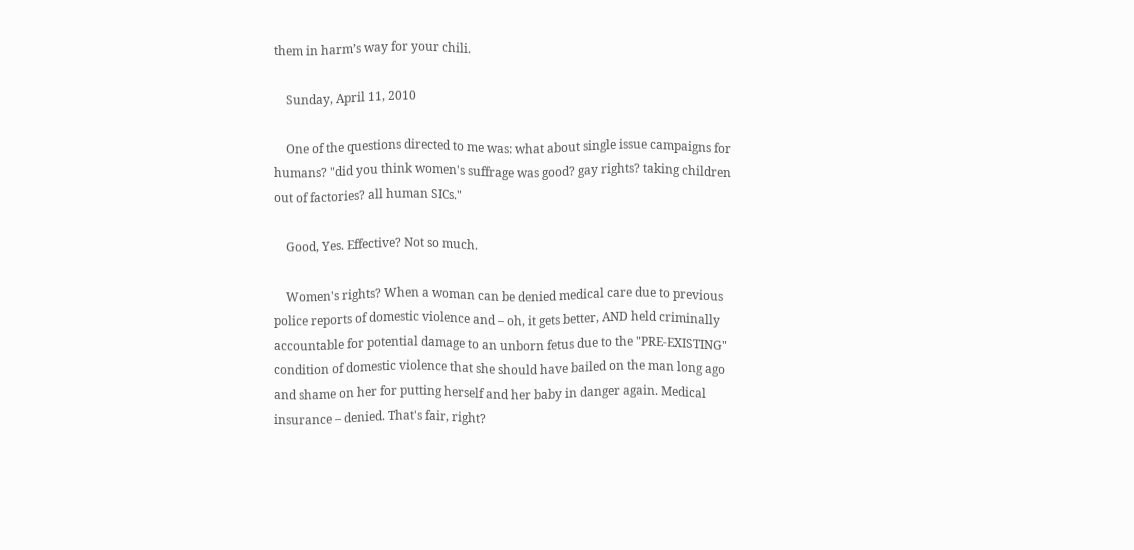them in harm’s way for your chili.

    Sunday, April 11, 2010

    One of the questions directed to me was: what about single issue campaigns for humans? "did you think women's suffrage was good? gay rights? taking children out of factories? all human SICs."

    Good, Yes. Effective? Not so much.

    Women's rights? When a woman can be denied medical care due to previous police reports of domestic violence and – oh, it gets better, AND held criminally accountable for potential damage to an unborn fetus due to the "PRE-EXISTING" condition of domestic violence that she should have bailed on the man long ago and shame on her for putting herself and her baby in danger again. Medical insurance – denied. That's fair, right?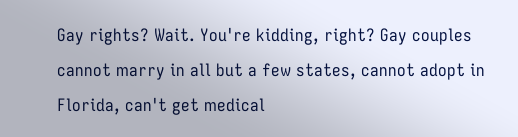Gay rights? Wait. You're kidding, right? Gay couples cannot marry in all but a few states, cannot adopt in Florida, can't get medical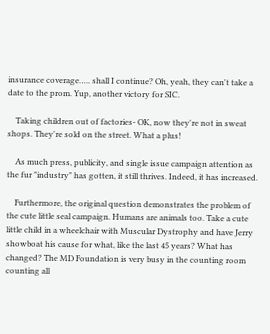insurance coverage….. shall I continue? Oh, yeah, they can't take a date to the prom. Yup, another victory for SIC.

    Taking children out of factories- OK, now they're not in sweat shops. They're sold on the street. What a plus!

    As much press, publicity, and single issue campaign attention as the fur "industry" has gotten, it still thrives. Indeed, it has increased.

    Furthermore, the original question demonstrates the problem of the cute little seal campaign. Humans are animals too. Take a cute little child in a wheelchair with Muscular Dystrophy and have Jerry showboat his cause for what, like the last 45 years? What has changed? The MD Foundation is very busy in the counting room counting all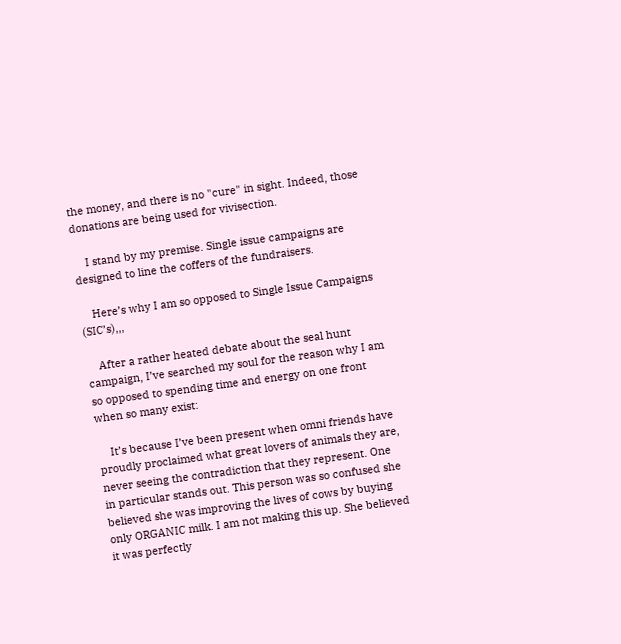the money, and there is no "cure" in sight. Indeed, those donations are being used for vivisection.

    I stand by my premise. Single issue campaigns are designed to line the coffers of the fundraisers.

    Here’s why I am so opposed to Single Issue Campaigns (SIC’s),,,

    After a rather heated debate about the seal hunt campaign, I’ve searched my soul for the reason why I am so opposed to spending time and energy on one front when so many exist:

    It’s because I’ve been present when omni friends have proudly proclaimed what great lovers of animals they are, never seeing the contradiction that they represent. One in particular stands out. This person was so confused she believed she was improving the lives of cows by buying only ORGANIC milk. I am not making this up. She believed it was perfectly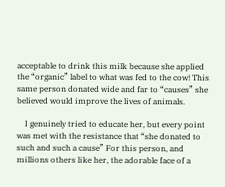acceptable to drink this milk because she applied the “organic” label to what was fed to the cow! This same person donated wide and far to “causes” she believed would improve the lives of animals.

    I genuinely tried to educate her, but every point was met with the resistance that “she donated to such and such a cause” For this person, and millions others like her, the adorable face of a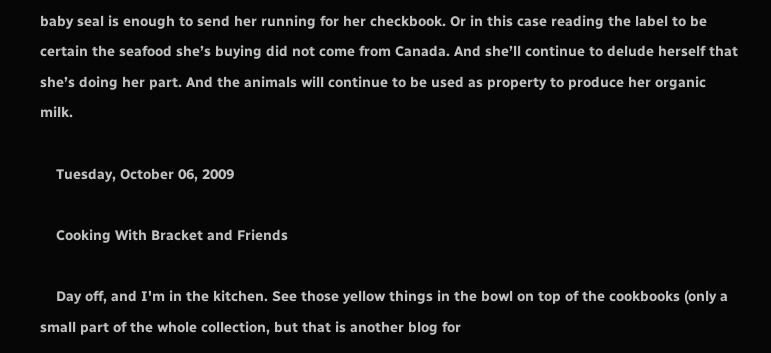baby seal is enough to send her running for her checkbook. Or in this case reading the label to be certain the seafood she’s buying did not come from Canada. And she’ll continue to delude herself that she’s doing her part. And the animals will continue to be used as property to produce her organic milk.

    Tuesday, October 06, 2009

    Cooking With Bracket and Friends

    Day off, and I'm in the kitchen. See those yellow things in the bowl on top of the cookbooks (only a small part of the whole collection, but that is another blog for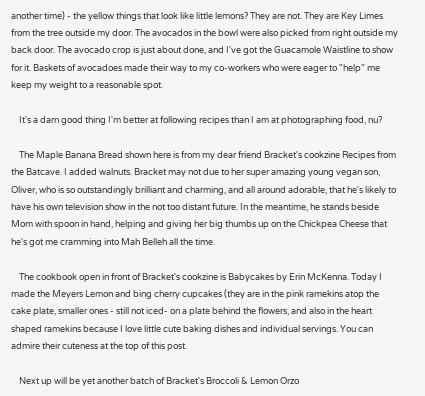another time) - the yellow things that look like little lemons? They are not. They are Key Limes from the tree outside my door. The avocados in the bowl were also picked from right outside my back door. The avocado crop is just about done, and I've got the Guacamole Waistline to show for it. Baskets of avocadoes made their way to my co-workers who were eager to "help" me keep my weight to a reasonable spot.

    It's a darn good thing I'm better at following recipes than I am at photographing food, nu?

    The Maple Banana Bread shown here is from my dear friend Bracket's cookzine Recipes from the Batcave. I added walnuts. Bracket may not due to her super amazing young vegan son, Oliver, who is so outstandingly brilliant and charming, and all around adorable, that he's likely to have his own television show in the not too distant future. In the meantime, he stands beside Mom with spoon in hand, helping and giving her big thumbs up on the Chickpea Cheese that he's got me cramming into Mah Belleh all the time.

    The cookbook open in front of Bracket's cookzine is Babycakes by Erin McKenna. Today I made the Meyers Lemon and bing cherry cupcakes (they are in the pink ramekins atop the cake plate, smaller ones - still not iced- on a plate behind the flowers, and also in the heart shaped ramekins because I love little cute baking dishes and individual servings. You can admire their cuteness at the top of this post.

    Next up will be yet another batch of Bracket's Broccoli & Lemon Orzo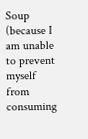Soup (because I am unable to prevent myself from consuming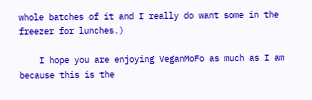whole batches of it and I really do want some in the freezer for lunches.)

    I hope you are enjoying VeganMoFo as much as I am because this is the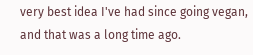very best idea I've had since going vegan, and that was a long time ago.